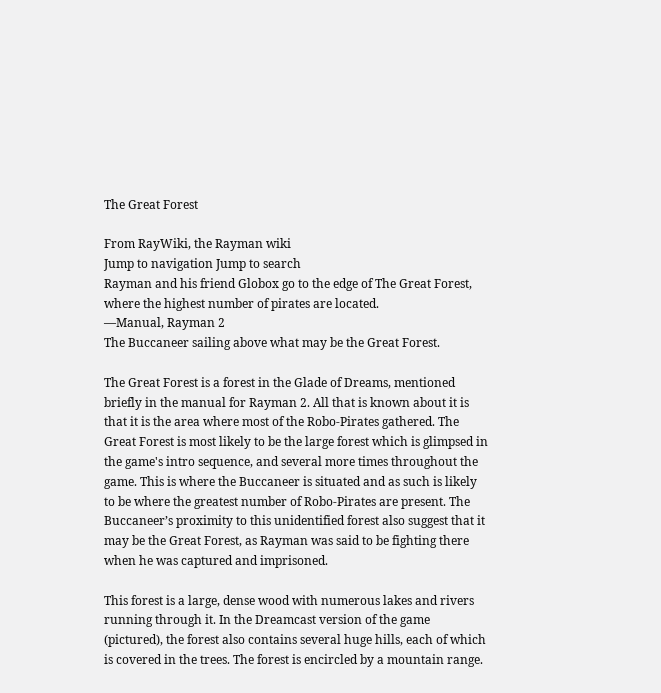The Great Forest

From RayWiki, the Rayman wiki
Jump to navigation Jump to search
Rayman and his friend Globox go to the edge of The Great Forest, where the highest number of pirates are located.
—Manual, Rayman 2
The Buccaneer sailing above what may be the Great Forest.

The Great Forest is a forest in the Glade of Dreams, mentioned briefly in the manual for Rayman 2. All that is known about it is that it is the area where most of the Robo-Pirates gathered. The Great Forest is most likely to be the large forest which is glimpsed in the game's intro sequence, and several more times throughout the game. This is where the Buccaneer is situated and as such is likely to be where the greatest number of Robo-Pirates are present. The Buccaneer’s proximity to this unidentified forest also suggest that it may be the Great Forest, as Rayman was said to be fighting there when he was captured and imprisoned.

This forest is a large, dense wood with numerous lakes and rivers running through it. In the Dreamcast version of the game (pictured), the forest also contains several huge hills, each of which is covered in the trees. The forest is encircled by a mountain range.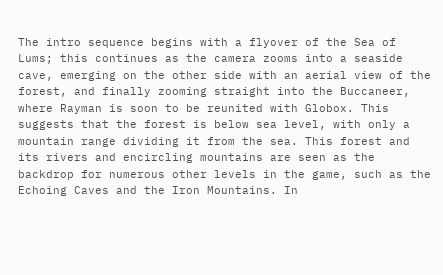The intro sequence begins with a flyover of the Sea of Lums; this continues as the camera zooms into a seaside cave, emerging on the other side with an aerial view of the forest, and finally zooming straight into the Buccaneer, where Rayman is soon to be reunited with Globox. This suggests that the forest is below sea level, with only a mountain range dividing it from the sea. This forest and its rivers and encircling mountains are seen as the backdrop for numerous other levels in the game, such as the Echoing Caves and the Iron Mountains. In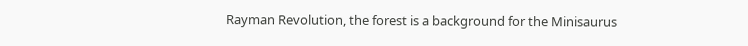Rayman Revolution, the forest is a background for the Minisaurus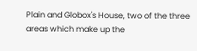Plain and Globox's House, two of the three areas which make up the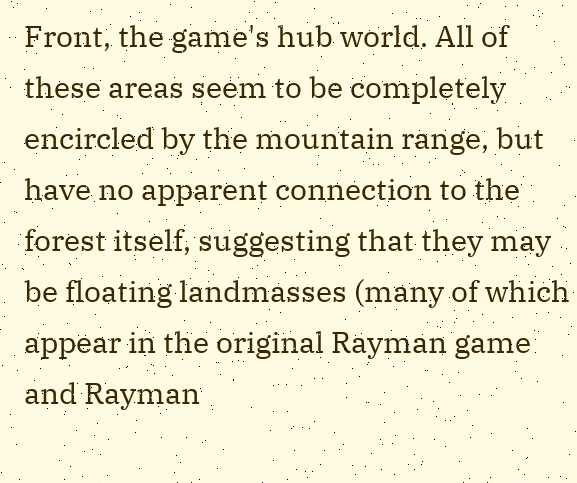Front, the game's hub world. All of these areas seem to be completely encircled by the mountain range, but have no apparent connection to the forest itself, suggesting that they may be floating landmasses (many of which appear in the original Rayman game and Rayman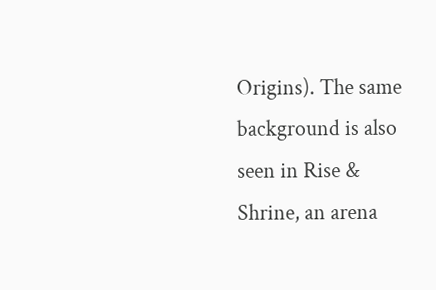Origins). The same background is also seen in Rise & Shrine, an arena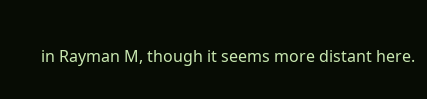in Rayman M, though it seems more distant here.